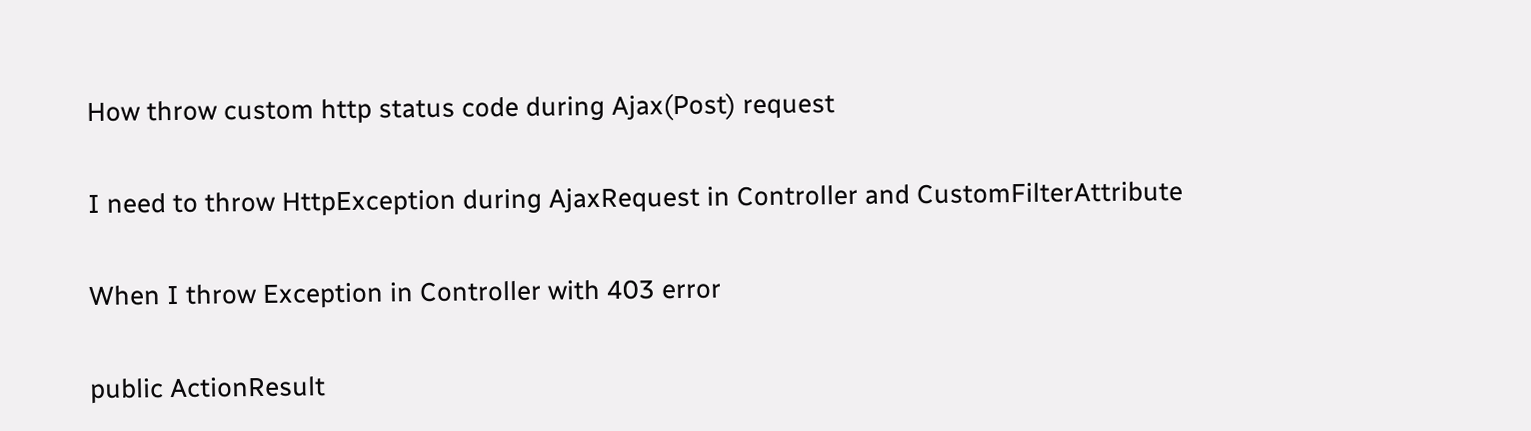How throw custom http status code during Ajax(Post) request

I need to throw HttpException during AjaxRequest in Controller and CustomFilterAttribute

When I throw Exception in Controller with 403 error

public ActionResult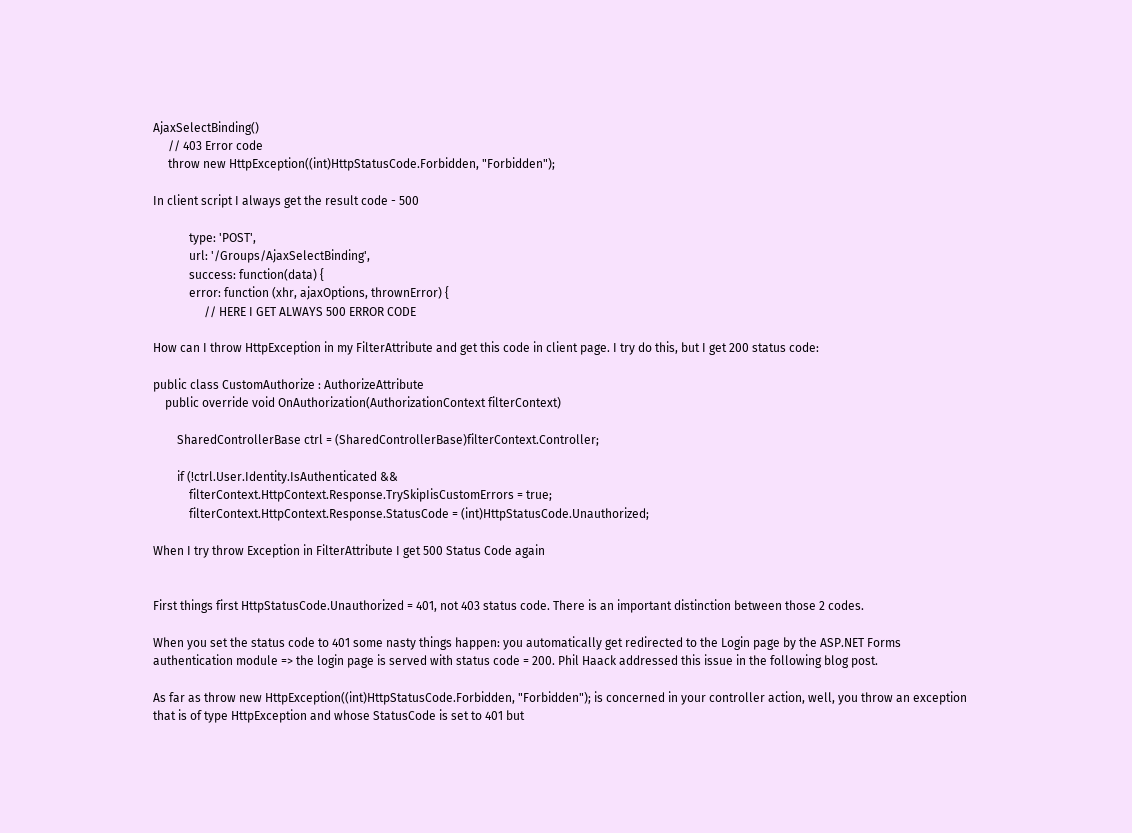AjaxSelectBinding()
     // 403 Error code
     throw new HttpException((int)HttpStatusCode.Forbidden, "Forbidden");

In client script I always get the result code - 500

            type: 'POST',
            url: '/Groups/AjaxSelectBinding',
            success: function(data) {
            error: function (xhr, ajaxOptions, thrownError) {
                 // HERE I GET ALWAYS 500 ERROR CODE

How can I throw HttpException in my FilterAttribute and get this code in client page. I try do this, but I get 200 status code:

public class CustomAuthorize : AuthorizeAttribute
    public override void OnAuthorization(AuthorizationContext filterContext)

        SharedControllerBase ctrl = (SharedControllerBase)filterContext.Controller;

        if (!ctrl.User.Identity.IsAuthenticated &&
            filterContext.HttpContext.Response.TrySkipIisCustomErrors = true;
            filterContext.HttpContext.Response.StatusCode = (int)HttpStatusCode.Unauthorized;

When I try throw Exception in FilterAttribute I get 500 Status Code again


First things first HttpStatusCode.Unauthorized = 401, not 403 status code. There is an important distinction between those 2 codes.

When you set the status code to 401 some nasty things happen: you automatically get redirected to the Login page by the ASP.NET Forms authentication module => the login page is served with status code = 200. Phil Haack addressed this issue in the following blog post.

As far as throw new HttpException((int)HttpStatusCode.Forbidden, "Forbidden"); is concerned in your controller action, well, you throw an exception that is of type HttpException and whose StatusCode is set to 401 but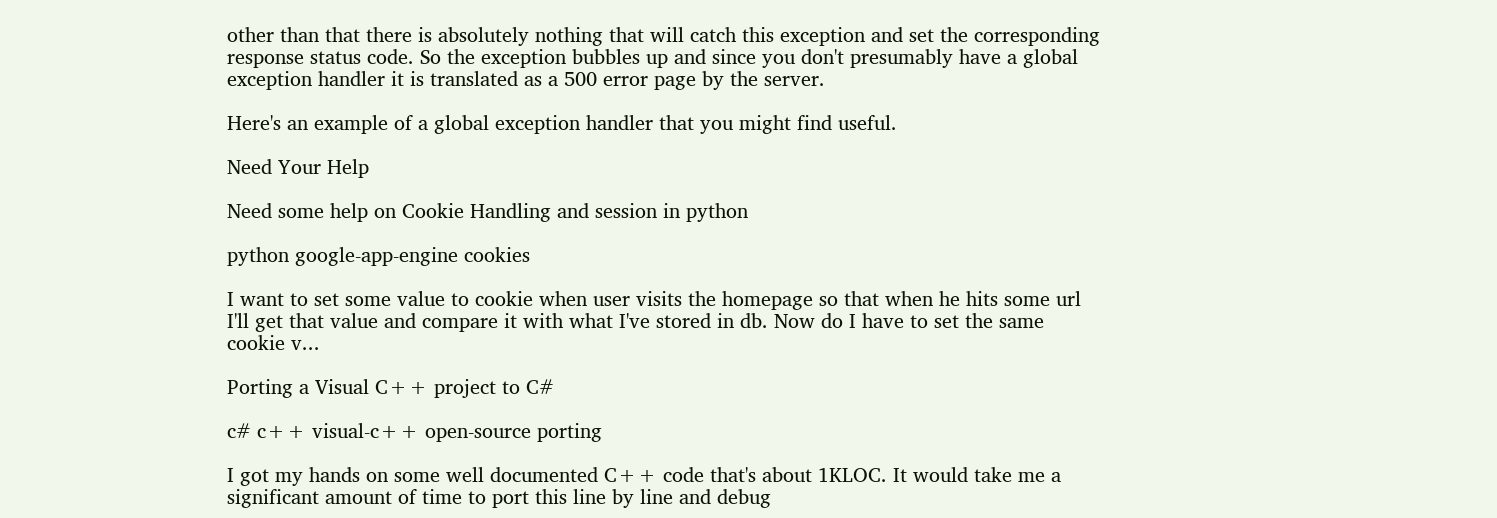other than that there is absolutely nothing that will catch this exception and set the corresponding response status code. So the exception bubbles up and since you don't presumably have a global exception handler it is translated as a 500 error page by the server.

Here's an example of a global exception handler that you might find useful.

Need Your Help

Need some help on Cookie Handling and session in python

python google-app-engine cookies

I want to set some value to cookie when user visits the homepage so that when he hits some url I'll get that value and compare it with what I've stored in db. Now do I have to set the same cookie v...

Porting a Visual C++ project to C#

c# c++ visual-c++ open-source porting

I got my hands on some well documented C++ code that's about 1KLOC. It would take me a significant amount of time to port this line by line and debug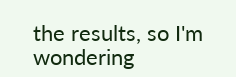the results, so I'm wondering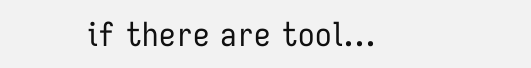if there are tool...